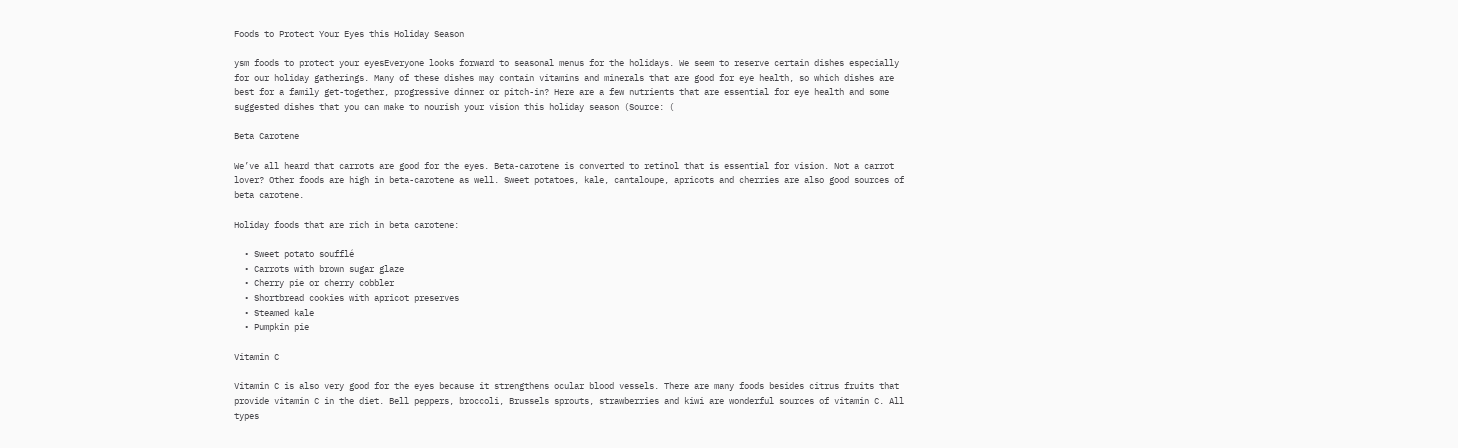Foods to Protect Your Eyes this Holiday Season

ysm foods to protect your eyesEveryone looks forward to seasonal menus for the holidays. We seem to reserve certain dishes especially for our holiday gatherings. Many of these dishes may contain vitamins and minerals that are good for eye health, so which dishes are best for a family get-together, progressive dinner or pitch-in? Here are a few nutrients that are essential for eye health and some suggested dishes that you can make to nourish your vision this holiday season (Source: (

Beta Carotene

We’ve all heard that carrots are good for the eyes. Beta-carotene is converted to retinol that is essential for vision. Not a carrot lover? Other foods are high in beta-carotene as well. Sweet potatoes, kale, cantaloupe, apricots and cherries are also good sources of beta carotene.

Holiday foods that are rich in beta carotene:

  • Sweet potato soufflé
  • Carrots with brown sugar glaze
  • Cherry pie or cherry cobbler
  • Shortbread cookies with apricot preserves
  • Steamed kale
  • Pumpkin pie

Vitamin C

Vitamin C is also very good for the eyes because it strengthens ocular blood vessels. There are many foods besides citrus fruits that provide vitamin C in the diet. Bell peppers, broccoli, Brussels sprouts, strawberries and kiwi are wonderful sources of vitamin C. All types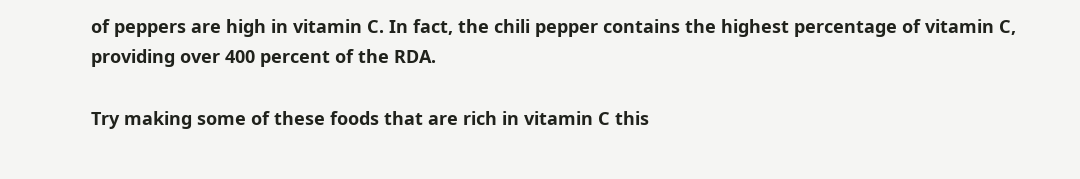of peppers are high in vitamin C. In fact, the chili pepper contains the highest percentage of vitamin C, providing over 400 percent of the RDA.

Try making some of these foods that are rich in vitamin C this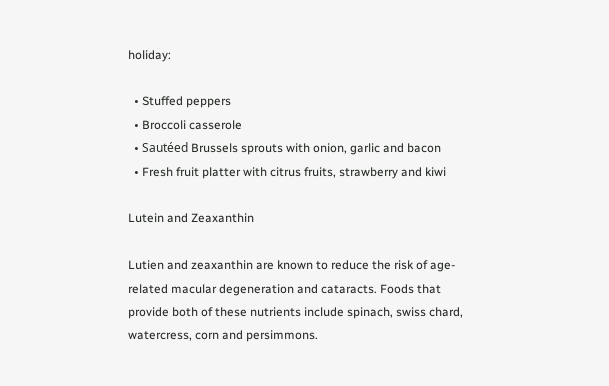holiday:

  • Stuffed peppers
  • Broccoli casserole
  • Sautéed Brussels sprouts with onion, garlic and bacon
  • Fresh fruit platter with citrus fruits, strawberry and kiwi

Lutein and Zeaxanthin

Lutien and zeaxanthin are known to reduce the risk of age-related macular degeneration and cataracts. Foods that provide both of these nutrients include spinach, swiss chard, watercress, corn and persimmons.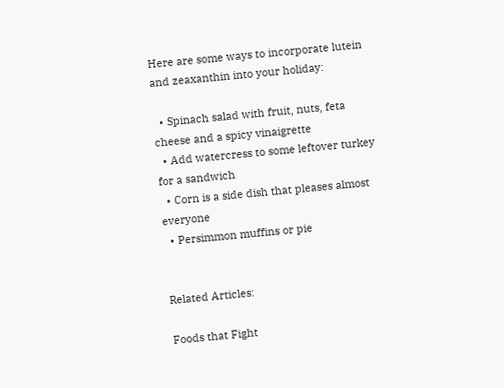Here are some ways to incorporate lutein and zeaxanthin into your holiday:

  • Spinach salad with fruit, nuts, feta cheese and a spicy vinaigrette
  • Add watercress to some leftover turkey for a sandwich
  • Corn is a side dish that pleases almost everyone
  • Persimmon muffins or pie


Related Articles:

Foods that Fight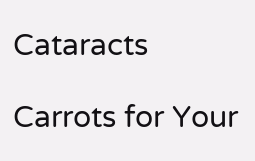Cataracts

Carrots for Your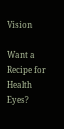Vision

Want a Recipe for Health Eyes?